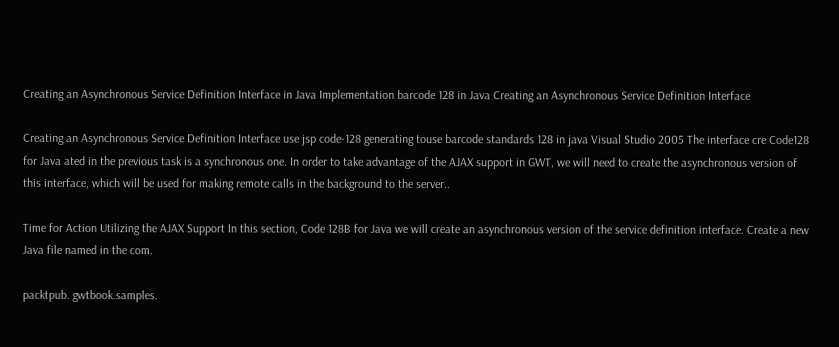Creating an Asynchronous Service Definition Interface in Java Implementation barcode 128 in Java Creating an Asynchronous Service Definition Interface

Creating an Asynchronous Service Definition Interface use jsp code-128 generating touse barcode standards 128 in java Visual Studio 2005 The interface cre Code128 for Java ated in the previous task is a synchronous one. In order to take advantage of the AJAX support in GWT, we will need to create the asynchronous version of this interface, which will be used for making remote calls in the background to the server..

Time for Action Utilizing the AJAX Support In this section, Code 128B for Java we will create an asynchronous version of the service definition interface. Create a new Java file named in the com.

packtpub. gwtbook.samples.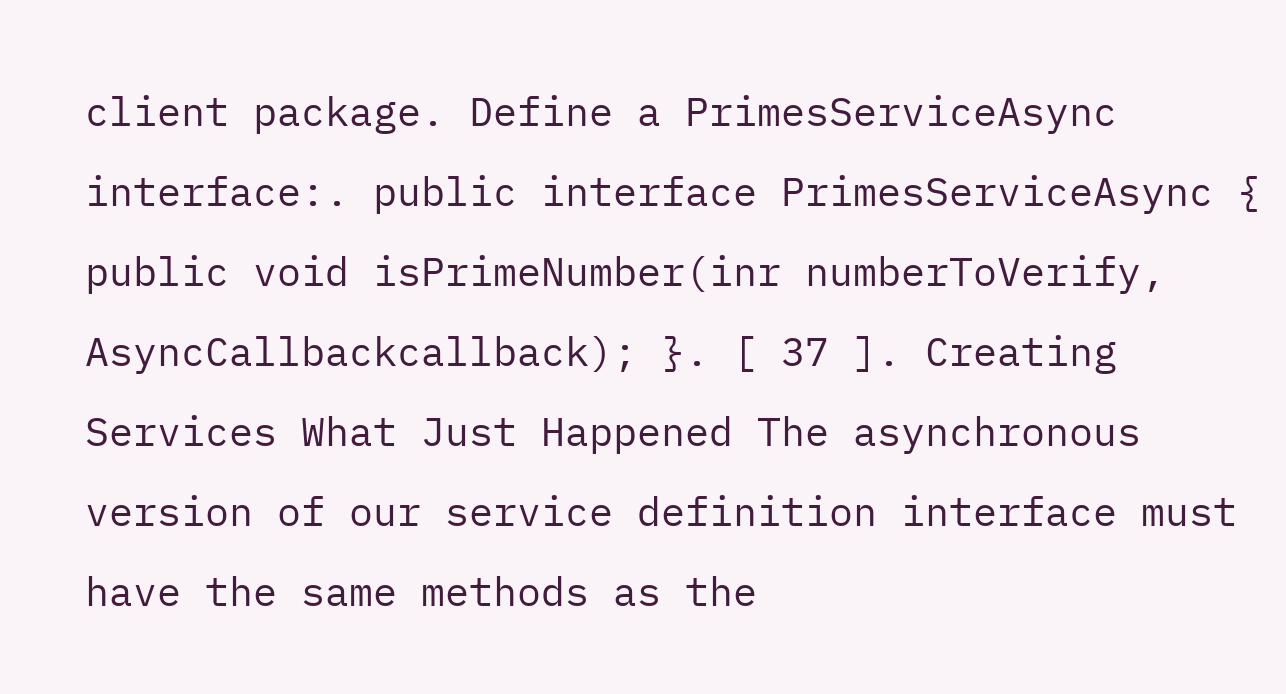client package. Define a PrimesServiceAsync interface:. public interface PrimesServiceAsync { public void isPrimeNumber(inr numberToVerify, AsyncCallbackcallback); }. [ 37 ]. Creating Services What Just Happened The asynchronous version of our service definition interface must have the same methods as the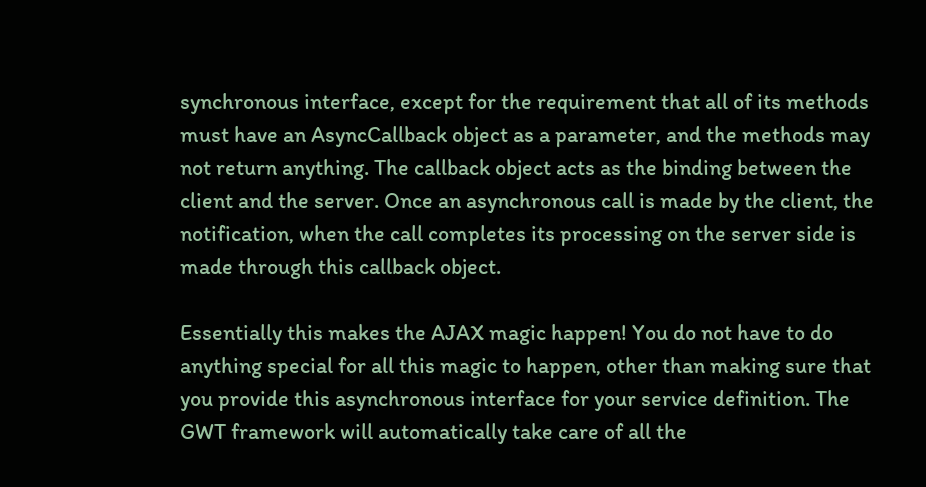synchronous interface, except for the requirement that all of its methods must have an AsyncCallback object as a parameter, and the methods may not return anything. The callback object acts as the binding between the client and the server. Once an asynchronous call is made by the client, the notification, when the call completes its processing on the server side is made through this callback object.

Essentially this makes the AJAX magic happen! You do not have to do anything special for all this magic to happen, other than making sure that you provide this asynchronous interface for your service definition. The GWT framework will automatically take care of all the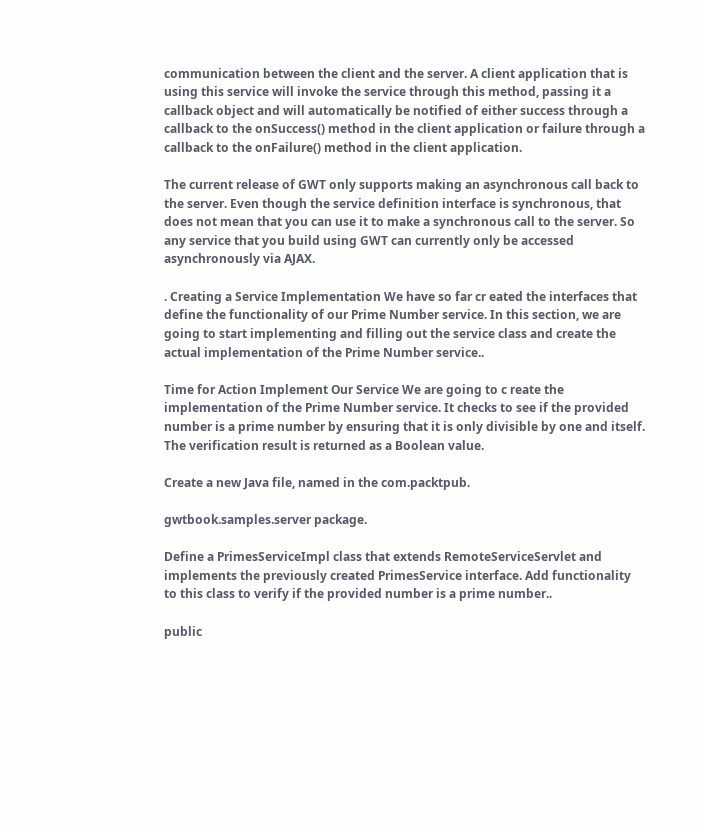communication between the client and the server. A client application that is using this service will invoke the service through this method, passing it a callback object and will automatically be notified of either success through a callback to the onSuccess() method in the client application or failure through a callback to the onFailure() method in the client application.

The current release of GWT only supports making an asynchronous call back to the server. Even though the service definition interface is synchronous, that does not mean that you can use it to make a synchronous call to the server. So any service that you build using GWT can currently only be accessed asynchronously via AJAX.

. Creating a Service Implementation We have so far cr eated the interfaces that define the functionality of our Prime Number service. In this section, we are going to start implementing and filling out the service class and create the actual implementation of the Prime Number service..

Time for Action Implement Our Service We are going to c reate the implementation of the Prime Number service. It checks to see if the provided number is a prime number by ensuring that it is only divisible by one and itself. The verification result is returned as a Boolean value.

Create a new Java file, named in the com.packtpub.

gwtbook.samples.server package.

Define a PrimesServiceImpl class that extends RemoteServiceServlet and implements the previously created PrimesService interface. Add functionality to this class to verify if the provided number is a prime number..

public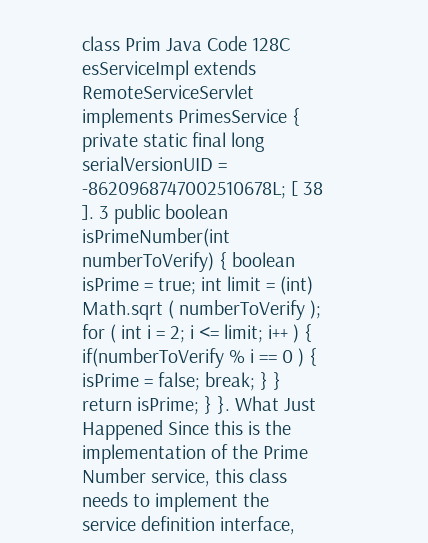class Prim Java Code 128C esServiceImpl extends RemoteServiceServlet implements PrimesService { private static final long serialVersionUID = -8620968747002510678L; [ 38 ]. 3 public boolean isPrimeNumber(int numberToVerify) { boolean isPrime = true; int limit = (int) Math.sqrt ( numberToVerify ); for ( int i = 2; i <= limit; i++ ) { if(numberToVerify % i == 0 ) { isPrime = false; break; } } return isPrime; } }. What Just Happened Since this is the implementation of the Prime Number service, this class needs to implement the service definition interface,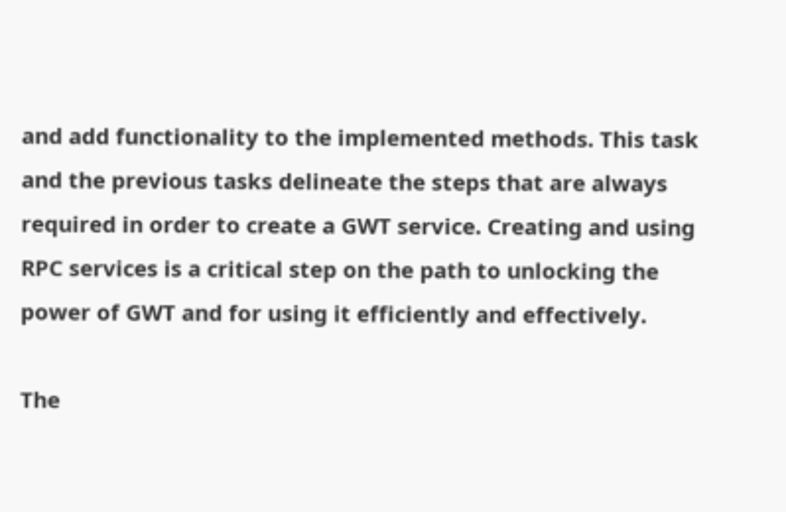and add functionality to the implemented methods. This task and the previous tasks delineate the steps that are always required in order to create a GWT service. Creating and using RPC services is a critical step on the path to unlocking the power of GWT and for using it efficiently and effectively.

The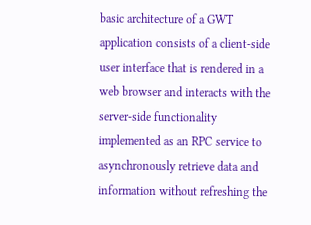basic architecture of a GWT application consists of a client-side user interface that is rendered in a web browser and interacts with the server-side functionality implemented as an RPC service to asynchronously retrieve data and information without refreshing the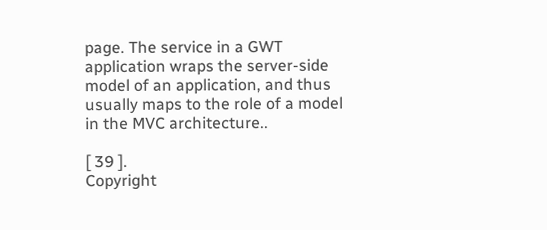page. The service in a GWT application wraps the server-side model of an application, and thus usually maps to the role of a model in the MVC architecture..

[ 39 ].
Copyright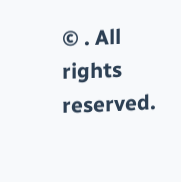© . All rights reserved.